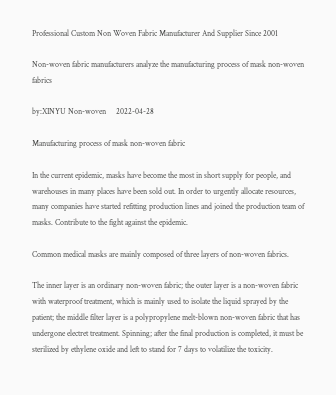Professional Custom Non Woven Fabric Manufacturer And Supplier Since 2001

Non-woven fabric manufacturers analyze the manufacturing process of mask non-woven fabrics

by:XINYU Non-woven     2022-04-28

Manufacturing process of mask non-woven fabric

In the current epidemic, masks have become the most in short supply for people, and warehouses in many places have been sold out. In order to urgently allocate resources, many companies have started refitting production lines and joined the production team of masks. Contribute to the fight against the epidemic.

Common medical masks are mainly composed of three layers of non-woven fabrics.

The inner layer is an ordinary non-woven fabric; the outer layer is a non-woven fabric with waterproof treatment, which is mainly used to isolate the liquid sprayed by the patient; the middle filter layer is a polypropylene melt-blown non-woven fabric that has undergone electret treatment. Spinning; after the final production is completed, it must be sterilized by ethylene oxide and left to stand for 7 days to volatilize the toxicity.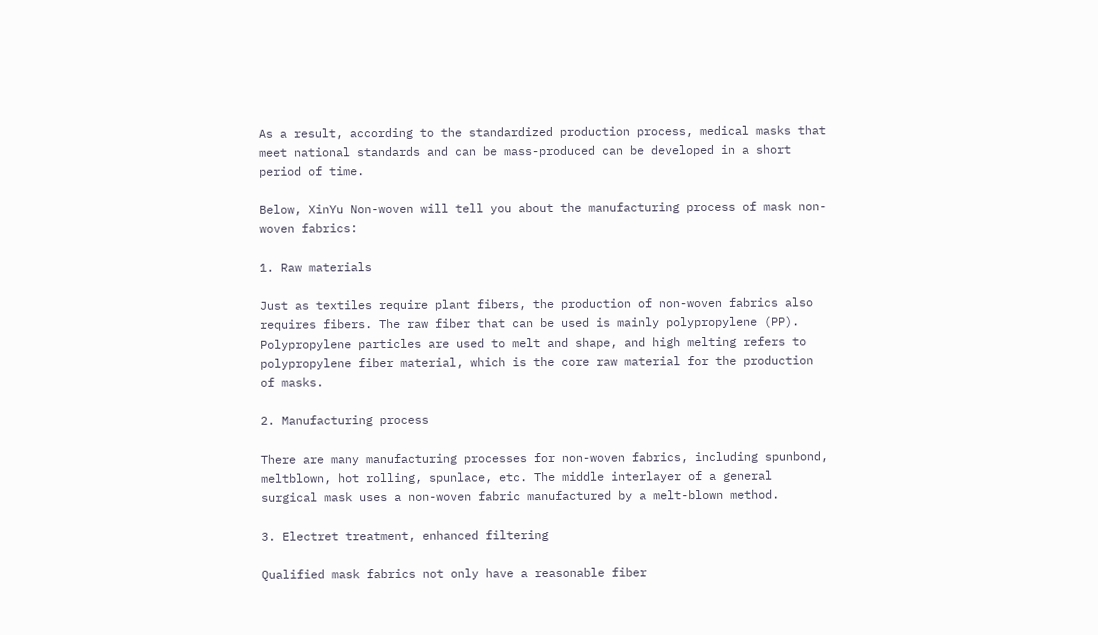As a result, according to the standardized production process, medical masks that meet national standards and can be mass-produced can be developed in a short period of time.

Below, XinYu Non-woven will tell you about the manufacturing process of mask non-woven fabrics:

1. Raw materials

Just as textiles require plant fibers, the production of non-woven fabrics also requires fibers. The raw fiber that can be used is mainly polypropylene (PP). Polypropylene particles are used to melt and shape, and high melting refers to polypropylene fiber material, which is the core raw material for the production of masks.

2. Manufacturing process

There are many manufacturing processes for non-woven fabrics, including spunbond, meltblown, hot rolling, spunlace, etc. The middle interlayer of a general surgical mask uses a non-woven fabric manufactured by a melt-blown method.

3. Electret treatment, enhanced filtering

Qualified mask fabrics not only have a reasonable fiber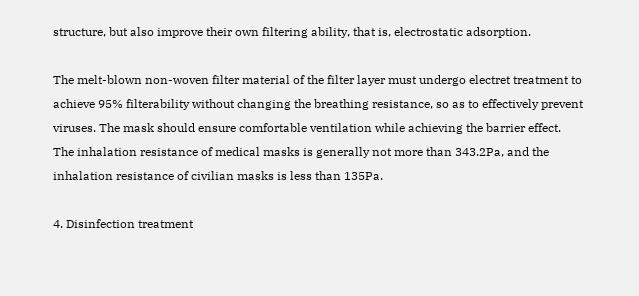structure, but also improve their own filtering ability, that is, electrostatic adsorption.

The melt-blown non-woven filter material of the filter layer must undergo electret treatment to achieve 95% filterability without changing the breathing resistance, so as to effectively prevent viruses. The mask should ensure comfortable ventilation while achieving the barrier effect. The inhalation resistance of medical masks is generally not more than 343.2Pa, and the inhalation resistance of civilian masks is less than 135Pa.

4. Disinfection treatment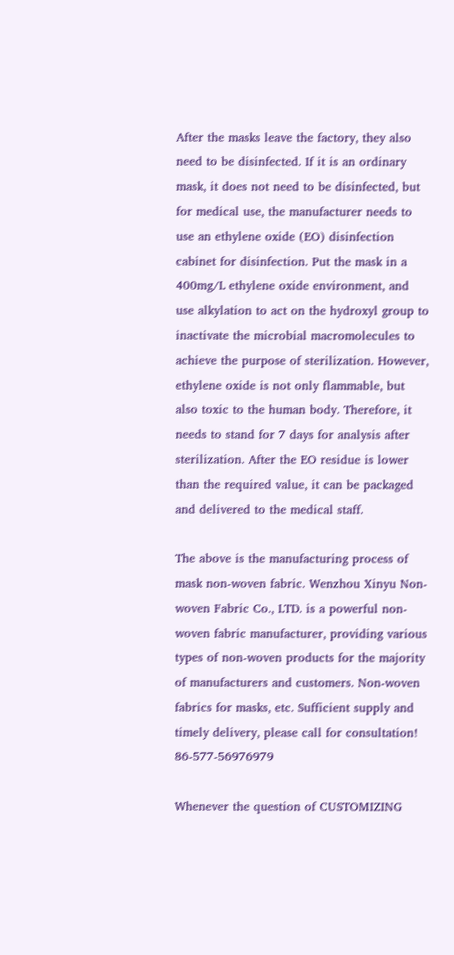After the masks leave the factory, they also need to be disinfected. If it is an ordinary mask, it does not need to be disinfected, but for medical use, the manufacturer needs to use an ethylene oxide (EO) disinfection cabinet for disinfection. Put the mask in a 400mg/L ethylene oxide environment, and use alkylation to act on the hydroxyl group to inactivate the microbial macromolecules to achieve the purpose of sterilization. However, ethylene oxide is not only flammable, but also toxic to the human body. Therefore, it needs to stand for 7 days for analysis after sterilization. After the EO residue is lower than the required value, it can be packaged and delivered to the medical staff.

The above is the manufacturing process of mask non-woven fabric. Wenzhou Xinyu Non-woven Fabric Co., LTD. is a powerful non-woven fabric manufacturer, providing various types of non-woven products for the majority of manufacturers and customers. Non-woven fabrics for masks, etc. Sufficient supply and timely delivery, please call for consultation! 86-577-56976979

Whenever the question of CUSTOMIZING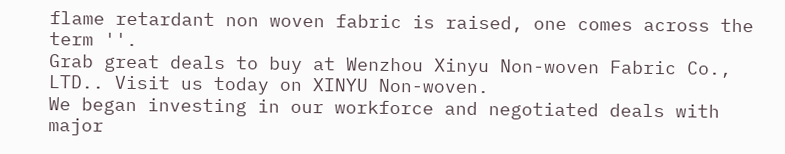flame retardant non woven fabric is raised, one comes across the term ''.
Grab great deals to buy at Wenzhou Xinyu Non-woven Fabric Co., LTD.. Visit us today on XINYU Non-woven.
We began investing in our workforce and negotiated deals with major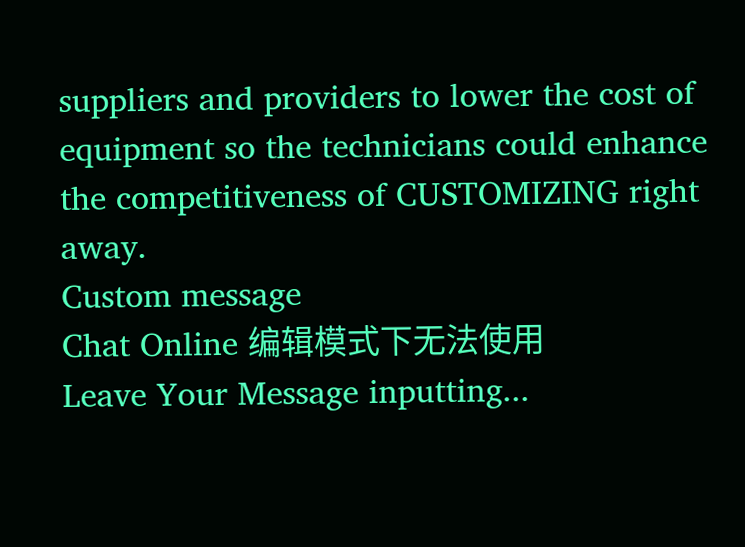suppliers and providers to lower the cost of equipment so the technicians could enhance the competitiveness of CUSTOMIZING right away.
Custom message
Chat Online 编辑模式下无法使用
Leave Your Message inputting...